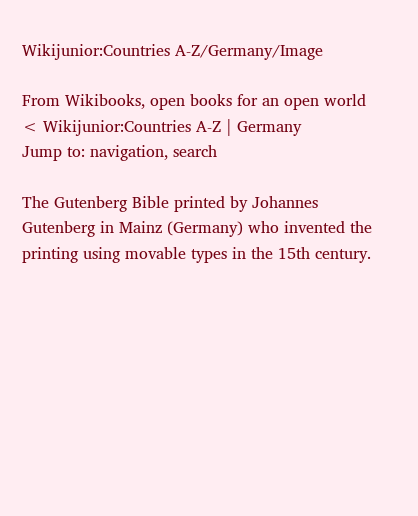Wikijunior:Countries A-Z/Germany/Image

From Wikibooks, open books for an open world
< Wikijunior:Countries A-Z | Germany
Jump to: navigation, search

The Gutenberg Bible printed by Johannes Gutenberg in Mainz (Germany) who invented the printing using movable types in the 15th century.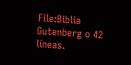File:Biblia Gutenberg o 42 líneas.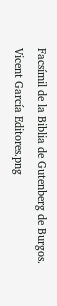Facsímil de la Biblia de Gutenberg de Burgos. Vicent García Editores.png